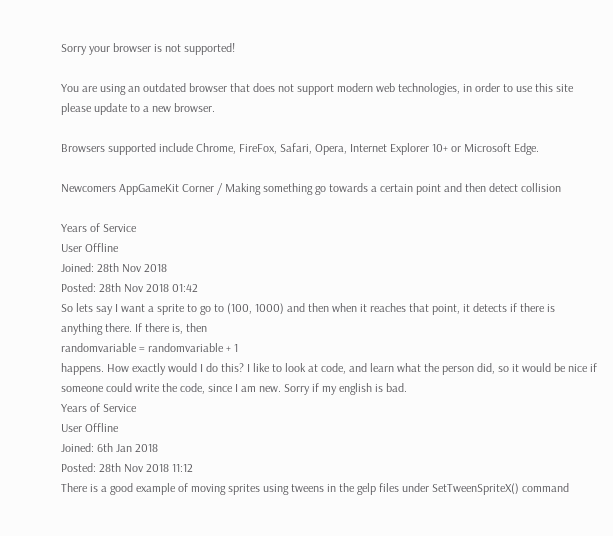Sorry your browser is not supported!

You are using an outdated browser that does not support modern web technologies, in order to use this site please update to a new browser.

Browsers supported include Chrome, FireFox, Safari, Opera, Internet Explorer 10+ or Microsoft Edge.

Newcomers AppGameKit Corner / Making something go towards a certain point and then detect collision

Years of Service
User Offline
Joined: 28th Nov 2018
Posted: 28th Nov 2018 01:42
So lets say I want a sprite to go to (100, 1000) and then when it reaches that point, it detects if there is anything there. If there is, then
randomvariable = randomvariable + 1
happens. How exactly would I do this? I like to look at code, and learn what the person did, so it would be nice if someone could write the code, since I am new. Sorry if my english is bad.
Years of Service
User Offline
Joined: 6th Jan 2018
Posted: 28th Nov 2018 11:12
There is a good example of moving sprites using tweens in the gelp files under SetTweenSpriteX() command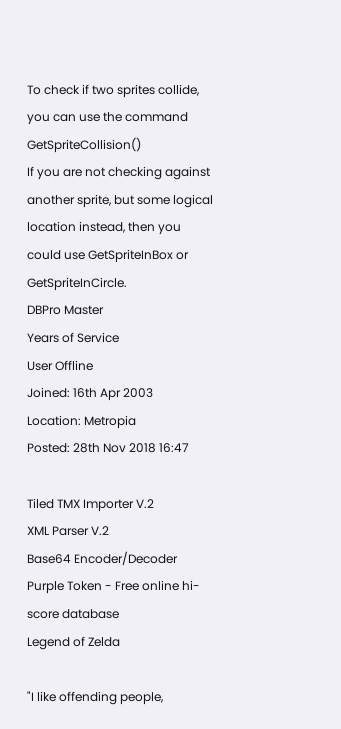To check if two sprites collide, you can use the command GetSpriteCollision()
If you are not checking against another sprite, but some logical location instead, then you could use GetSpriteInBox or GetSpriteInCircle.
DBPro Master
Years of Service
User Offline
Joined: 16th Apr 2003
Location: Metropia
Posted: 28th Nov 2018 16:47

Tiled TMX Importer V.2
XML Parser V.2
Base64 Encoder/Decoder
Purple Token - Free online hi-score database
Legend of Zelda

"I like offending people,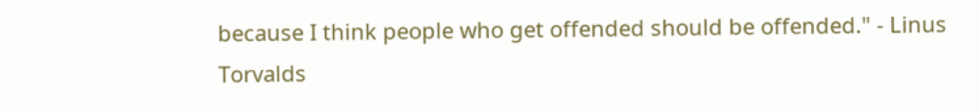because I think people who get offended should be offended." - Linus Torvalds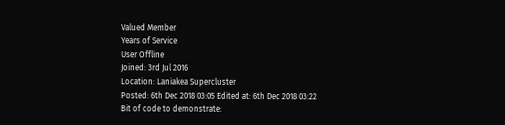Valued Member
Years of Service
User Offline
Joined: 3rd Jul 2016
Location: Laniakea Supercluster
Posted: 6th Dec 2018 03:05 Edited at: 6th Dec 2018 03:22
Bit of code to demonstrate: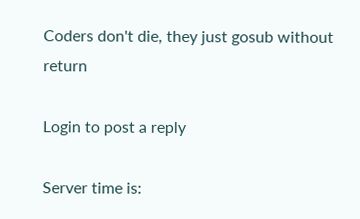Coders don't die, they just gosub without return

Login to post a reply

Server time is: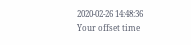2020-02-26 14:48:36
Your offset time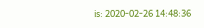is: 2020-02-26 14:48:36